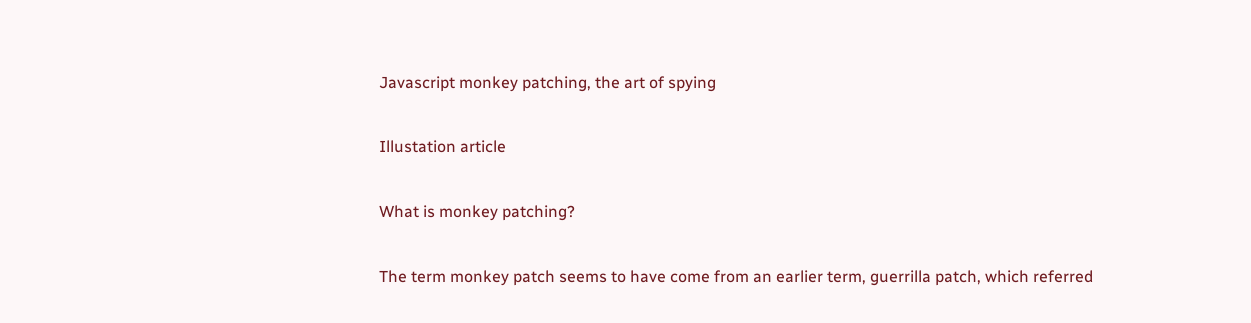Javascript monkey patching, the art of spying

Illustation article

What is monkey patching?

The term monkey patch seems to have come from an earlier term, guerrilla patch, which referred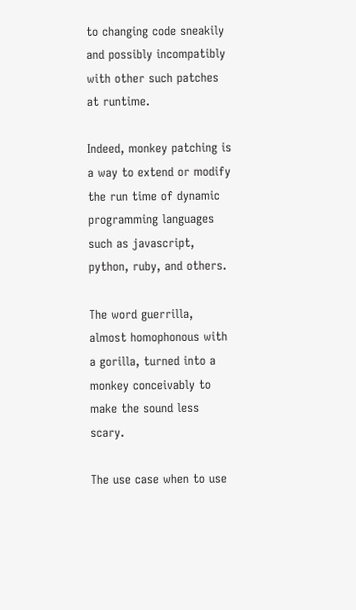to changing code sneakily and possibly incompatibly with other such patches at runtime.

Indeed, monkey patching is a way to extend or modify the run time of dynamic programming languages such as javascript, python, ruby, and others.

The word guerrilla, almost homophonous with a gorilla, turned into a monkey conceivably to make the sound less scary.

The use case when to use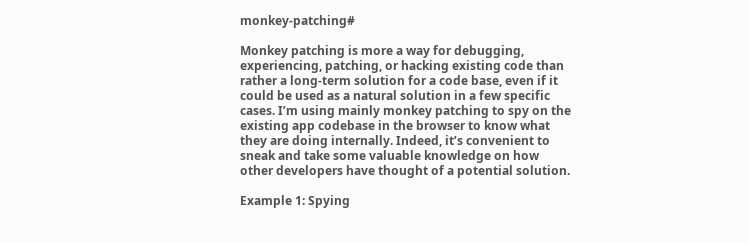monkey-patching#

Monkey patching is more a way for debugging, experiencing, patching, or hacking existing code than rather a long-term solution for a code base, even if it could be used as a natural solution in a few specific cases. I’m using mainly monkey patching to spy on the existing app codebase in the browser to know what they are doing internally. Indeed, it’s convenient to sneak and take some valuable knowledge on how other developers have thought of a potential solution.

Example 1: Spying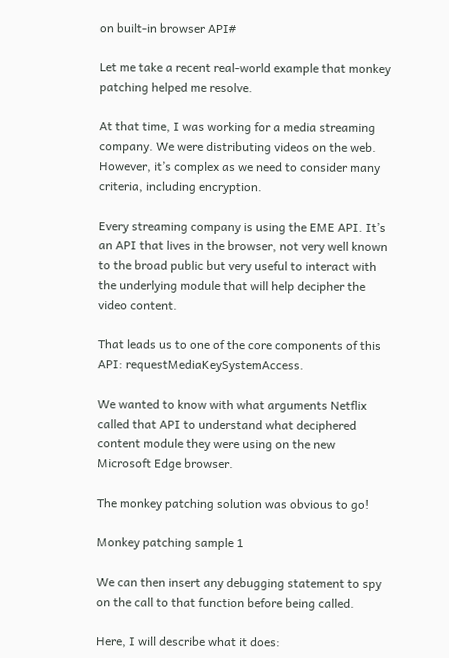on built-in browser API#

Let me take a recent real-world example that monkey patching helped me resolve.

At that time, I was working for a media streaming company. We were distributing videos on the web. However, it’s complex as we need to consider many criteria, including encryption.

Every streaming company is using the EME API. It’s an API that lives in the browser, not very well known to the broad public but very useful to interact with the underlying module that will help decipher the video content.

That leads us to one of the core components of this API: requestMediaKeySystemAccess.

We wanted to know with what arguments Netflix called that API to understand what deciphered content module they were using on the new Microsoft Edge browser.

The monkey patching solution was obvious to go!

Monkey patching sample 1

We can then insert any debugging statement to spy on the call to that function before being called.

Here, I will describe what it does: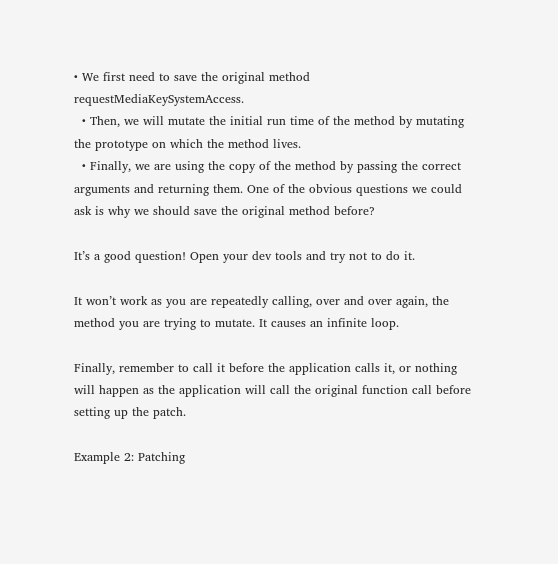• We first need to save the original method requestMediaKeySystemAccess.
  • Then, we will mutate the initial run time of the method by mutating the prototype on which the method lives.
  • Finally, we are using the copy of the method by passing the correct arguments and returning them. One of the obvious questions we could ask is why we should save the original method before?

It’s a good question! Open your dev tools and try not to do it.

It won’t work as you are repeatedly calling, over and over again, the method you are trying to mutate. It causes an infinite loop.

Finally, remember to call it before the application calls it, or nothing will happen as the application will call the original function call before setting up the patch.

Example 2: Patching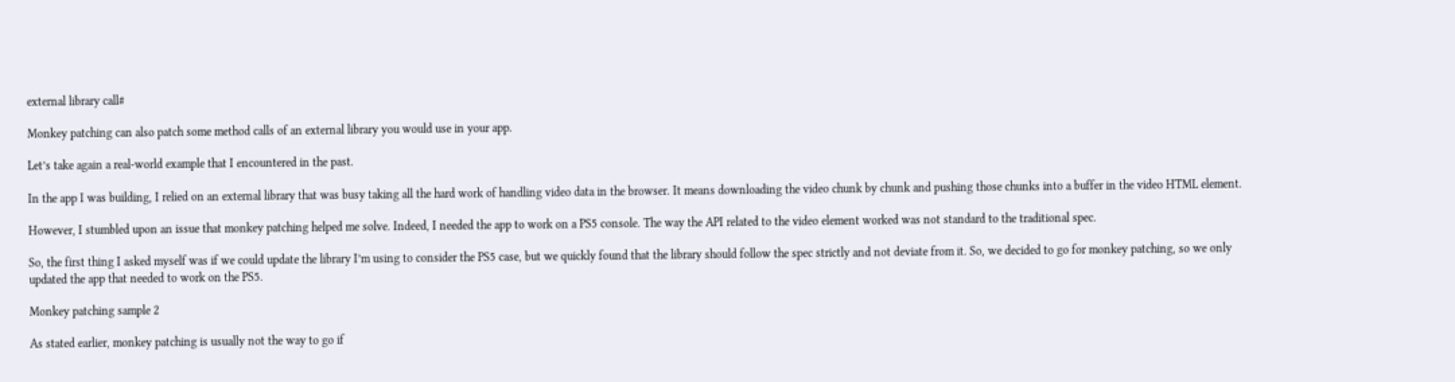external library call#

Monkey patching can also patch some method calls of an external library you would use in your app.

Let’s take again a real-world example that I encountered in the past.

In the app I was building, I relied on an external library that was busy taking all the hard work of handling video data in the browser. It means downloading the video chunk by chunk and pushing those chunks into a buffer in the video HTML element.

However, I stumbled upon an issue that monkey patching helped me solve. Indeed, I needed the app to work on a PS5 console. The way the API related to the video element worked was not standard to the traditional spec.

So, the first thing I asked myself was if we could update the library I’m using to consider the PS5 case, but we quickly found that the library should follow the spec strictly and not deviate from it. So, we decided to go for monkey patching, so we only updated the app that needed to work on the PS5.

Monkey patching sample 2

As stated earlier, monkey patching is usually not the way to go if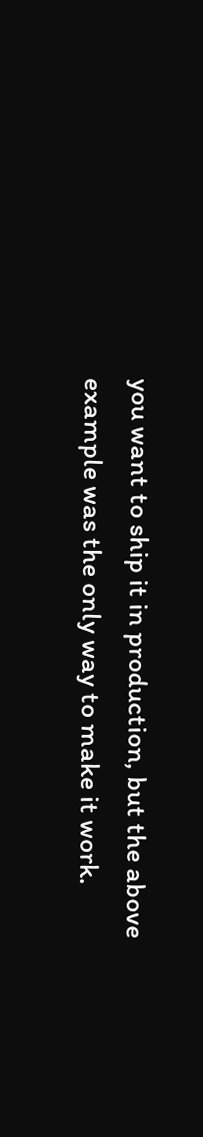you want to ship it in production, but the above example was the only way to make it work.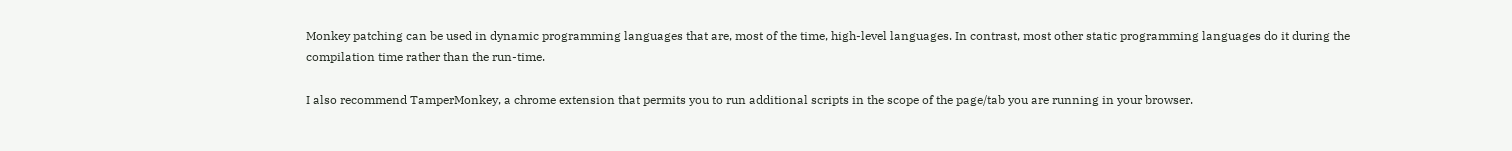Monkey patching can be used in dynamic programming languages that are, most of the time, high-level languages. In contrast, most other static programming languages do it during the compilation time rather than the run-time.

I also recommend TamperMonkey, a chrome extension that permits you to run additional scripts in the scope of the page/tab you are running in your browser.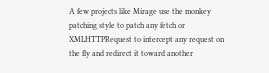A few projects like Mirage use the monkey patching style to patch any fetch or XMLHTTPRequest to intercept any request on the fly and redirect it toward another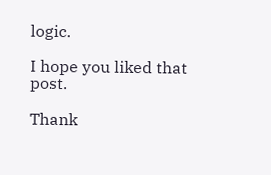logic.

I hope you liked that post.

Thank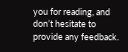you for reading, and don’t hesitate to provide any feedback.